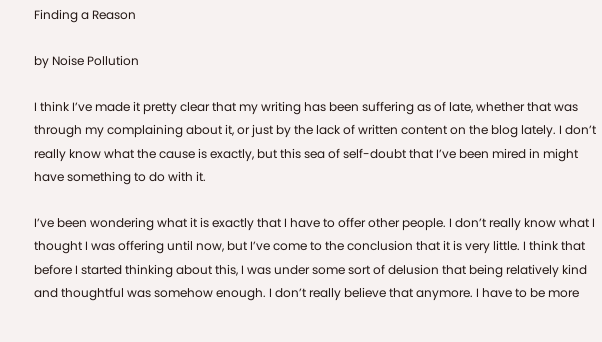Finding a Reason

by Noise Pollution

I think I’ve made it pretty clear that my writing has been suffering as of late, whether that was through my complaining about it, or just by the lack of written content on the blog lately. I don’t really know what the cause is exactly, but this sea of self-doubt that I’ve been mired in might have something to do with it.

I’ve been wondering what it is exactly that I have to offer other people. I don’t really know what I thought I was offering until now, but I’ve come to the conclusion that it is very little. I think that before I started thinking about this, I was under some sort of delusion that being relatively kind and thoughtful was somehow enough. I don’t really believe that anymore. I have to be more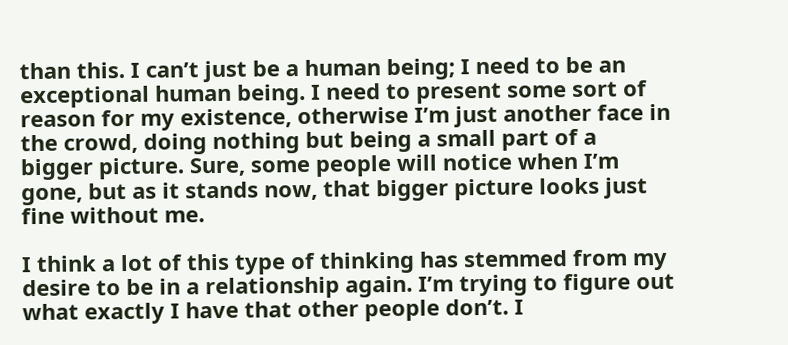than this. I can’t just be a human being; I need to be an exceptional human being. I need to present some sort of reason for my existence, otherwise I’m just another face in the crowd, doing nothing but being a small part of a bigger picture. Sure, some people will notice when I’m gone, but as it stands now, that bigger picture looks just fine without me.

I think a lot of this type of thinking has stemmed from my desire to be in a relationship again. I’m trying to figure out what exactly I have that other people don’t. I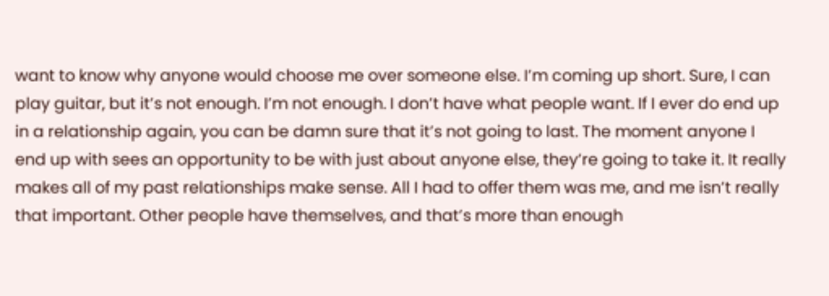want to know why anyone would choose me over someone else. I’m coming up short. Sure, I can play guitar, but it’s not enough. I’m not enough. I don’t have what people want. If I ever do end up in a relationship again, you can be damn sure that it’s not going to last. The moment anyone I end up with sees an opportunity to be with just about anyone else, they’re going to take it. It really makes all of my past relationships make sense. All I had to offer them was me, and me isn’t really that important. Other people have themselves, and that’s more than enough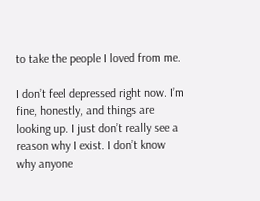to take the people I loved from me.

I don’t feel depressed right now. I’m fine, honestly, and things are looking up. I just don’t really see a reason why I exist. I don’t know why anyone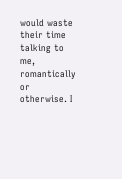would waste their time talking to me, romantically or otherwise. I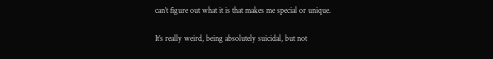can’t figure out what it is that makes me special or unique.

It’s really weird, being absolutely suicidal, but not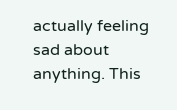actually feeling sad about anything. This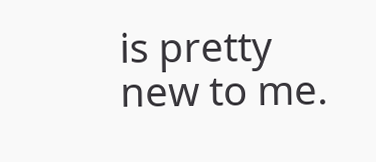is pretty new to me.